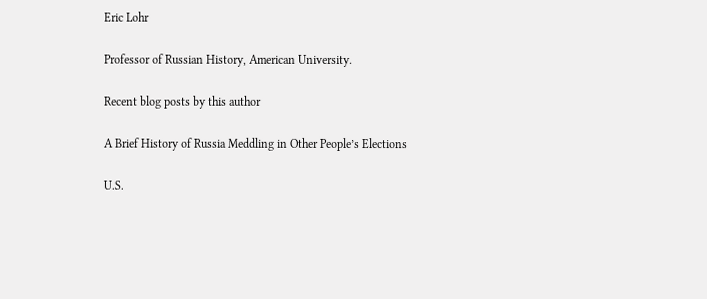Eric Lohr

Professor of Russian History, American University.

Recent blog posts by this author

A Brief History of Russia Meddling in Other People’s Elections

U.S.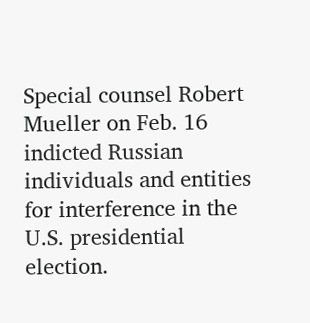Special counsel Robert Mueller on Feb. 16 indicted Russian individuals and entities for interference in the U.S. presidential election.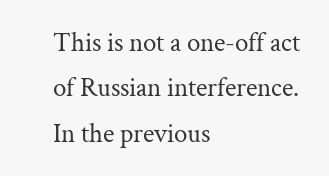This is not a one-off act of Russian interference. In the previous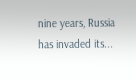nine years, Russia has invaded its...